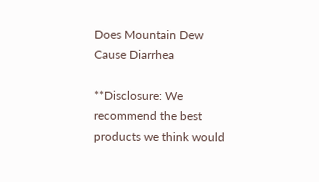Does Mountain Dew Cause Diarrhea

**Disclosure: We recommend the best products we think would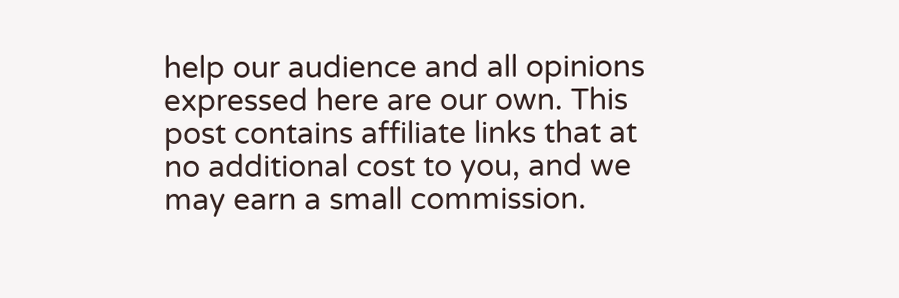help our audience and all opinions expressed here are our own. This post contains affiliate links that at no additional cost to you, and we may earn a small commission.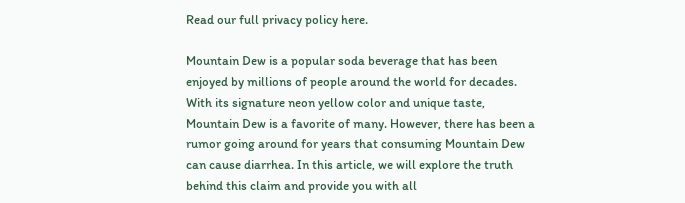Read our full privacy policy here.

Mountain Dew is a popular soda beverage that has been enjoyed by millions of people around the world for decades. With its signature neon yellow color and unique taste, Mountain Dew is a favorite of many. However, there has been a rumor going around for years that consuming Mountain Dew can cause diarrhea. In this article, we will explore the truth behind this claim and provide you with all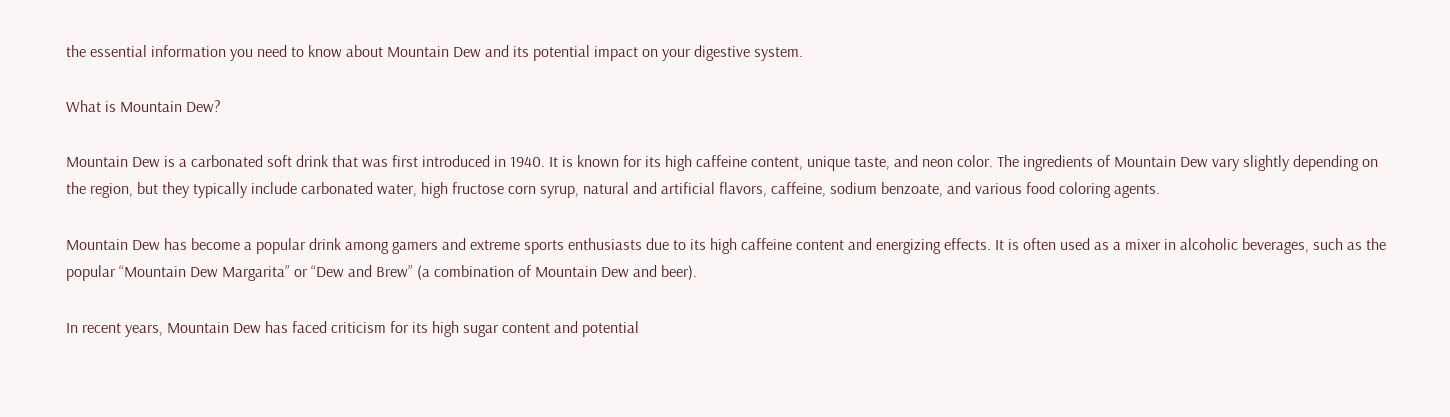the essential information you need to know about Mountain Dew and its potential impact on your digestive system.

What is Mountain Dew?

Mountain Dew is a carbonated soft drink that was first introduced in 1940. It is known for its high caffeine content, unique taste, and neon color. The ingredients of Mountain Dew vary slightly depending on the region, but they typically include carbonated water, high fructose corn syrup, natural and artificial flavors, caffeine, sodium benzoate, and various food coloring agents.

Mountain Dew has become a popular drink among gamers and extreme sports enthusiasts due to its high caffeine content and energizing effects. It is often used as a mixer in alcoholic beverages, such as the popular “Mountain Dew Margarita” or “Dew and Brew” (a combination of Mountain Dew and beer).

In recent years, Mountain Dew has faced criticism for its high sugar content and potential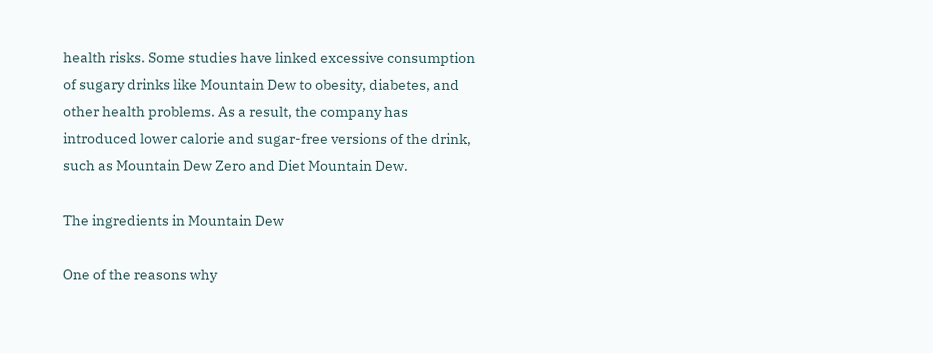health risks. Some studies have linked excessive consumption of sugary drinks like Mountain Dew to obesity, diabetes, and other health problems. As a result, the company has introduced lower calorie and sugar-free versions of the drink, such as Mountain Dew Zero and Diet Mountain Dew.

The ingredients in Mountain Dew

One of the reasons why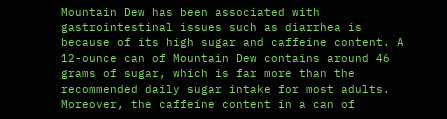Mountain Dew has been associated with gastrointestinal issues such as diarrhea is because of its high sugar and caffeine content. A 12-ounce can of Mountain Dew contains around 46 grams of sugar, which is far more than the recommended daily sugar intake for most adults. Moreover, the caffeine content in a can of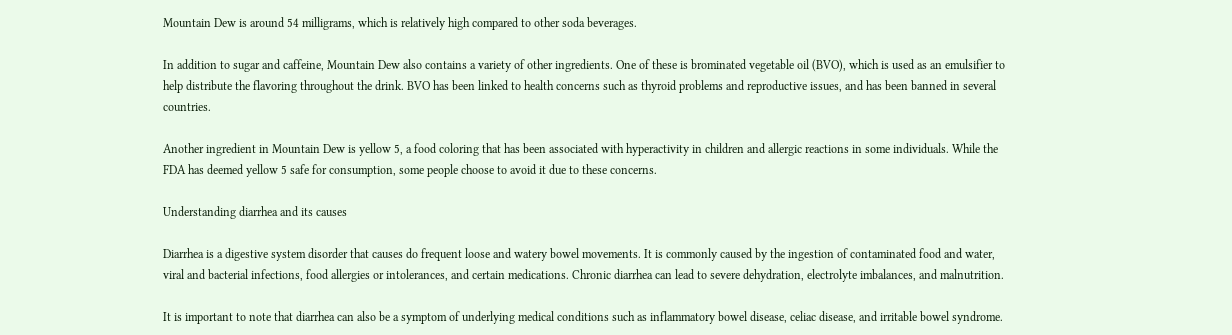Mountain Dew is around 54 milligrams, which is relatively high compared to other soda beverages.

In addition to sugar and caffeine, Mountain Dew also contains a variety of other ingredients. One of these is brominated vegetable oil (BVO), which is used as an emulsifier to help distribute the flavoring throughout the drink. BVO has been linked to health concerns such as thyroid problems and reproductive issues, and has been banned in several countries.

Another ingredient in Mountain Dew is yellow 5, a food coloring that has been associated with hyperactivity in children and allergic reactions in some individuals. While the FDA has deemed yellow 5 safe for consumption, some people choose to avoid it due to these concerns.

Understanding diarrhea and its causes

Diarrhea is a digestive system disorder that causes do frequent loose and watery bowel movements. It is commonly caused by the ingestion of contaminated food and water, viral and bacterial infections, food allergies or intolerances, and certain medications. Chronic diarrhea can lead to severe dehydration, electrolyte imbalances, and malnutrition.

It is important to note that diarrhea can also be a symptom of underlying medical conditions such as inflammatory bowel disease, celiac disease, and irritable bowel syndrome.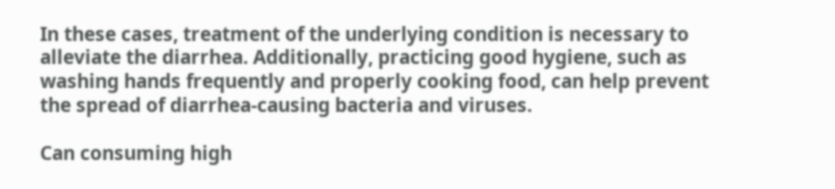In these cases, treatment of the underlying condition is necessary to alleviate the diarrhea. Additionally, practicing good hygiene, such as washing hands frequently and properly cooking food, can help prevent the spread of diarrhea-causing bacteria and viruses.

Can consuming high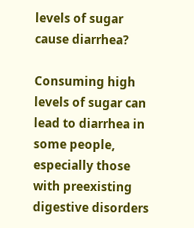levels of sugar cause diarrhea?

Consuming high levels of sugar can lead to diarrhea in some people, especially those with preexisting digestive disorders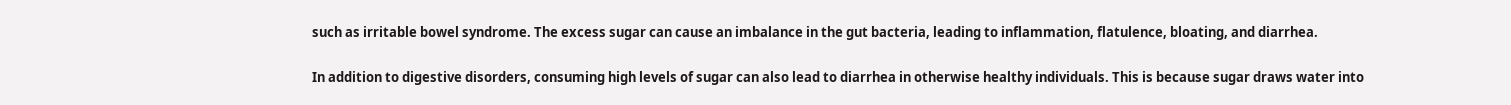such as irritable bowel syndrome. The excess sugar can cause an imbalance in the gut bacteria, leading to inflammation, flatulence, bloating, and diarrhea.

In addition to digestive disorders, consuming high levels of sugar can also lead to diarrhea in otherwise healthy individuals. This is because sugar draws water into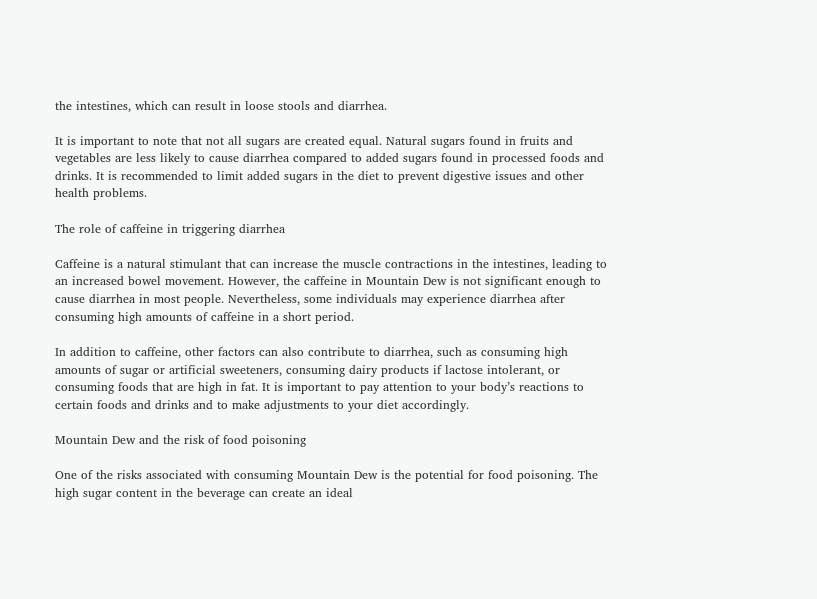the intestines, which can result in loose stools and diarrhea.

It is important to note that not all sugars are created equal. Natural sugars found in fruits and vegetables are less likely to cause diarrhea compared to added sugars found in processed foods and drinks. It is recommended to limit added sugars in the diet to prevent digestive issues and other health problems.

The role of caffeine in triggering diarrhea

Caffeine is a natural stimulant that can increase the muscle contractions in the intestines, leading to an increased bowel movement. However, the caffeine in Mountain Dew is not significant enough to cause diarrhea in most people. Nevertheless, some individuals may experience diarrhea after consuming high amounts of caffeine in a short period.

In addition to caffeine, other factors can also contribute to diarrhea, such as consuming high amounts of sugar or artificial sweeteners, consuming dairy products if lactose intolerant, or consuming foods that are high in fat. It is important to pay attention to your body’s reactions to certain foods and drinks and to make adjustments to your diet accordingly.

Mountain Dew and the risk of food poisoning

One of the risks associated with consuming Mountain Dew is the potential for food poisoning. The high sugar content in the beverage can create an ideal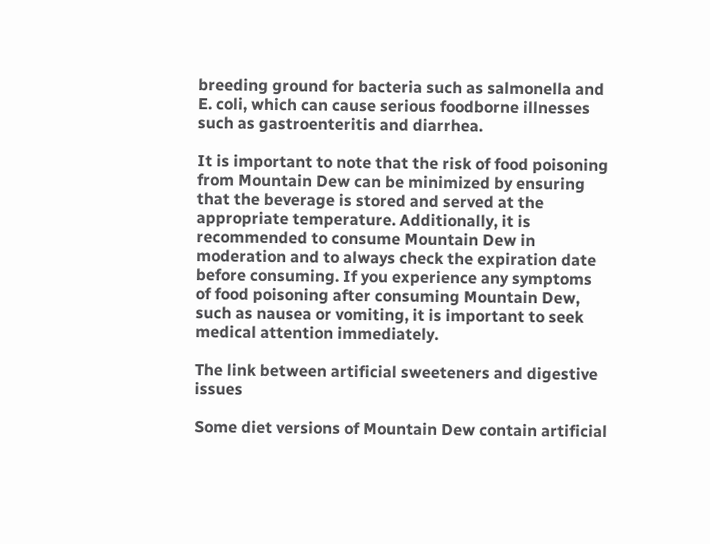breeding ground for bacteria such as salmonella and E. coli, which can cause serious foodborne illnesses such as gastroenteritis and diarrhea.

It is important to note that the risk of food poisoning from Mountain Dew can be minimized by ensuring that the beverage is stored and served at the appropriate temperature. Additionally, it is recommended to consume Mountain Dew in moderation and to always check the expiration date before consuming. If you experience any symptoms of food poisoning after consuming Mountain Dew, such as nausea or vomiting, it is important to seek medical attention immediately.

The link between artificial sweeteners and digestive issues

Some diet versions of Mountain Dew contain artificial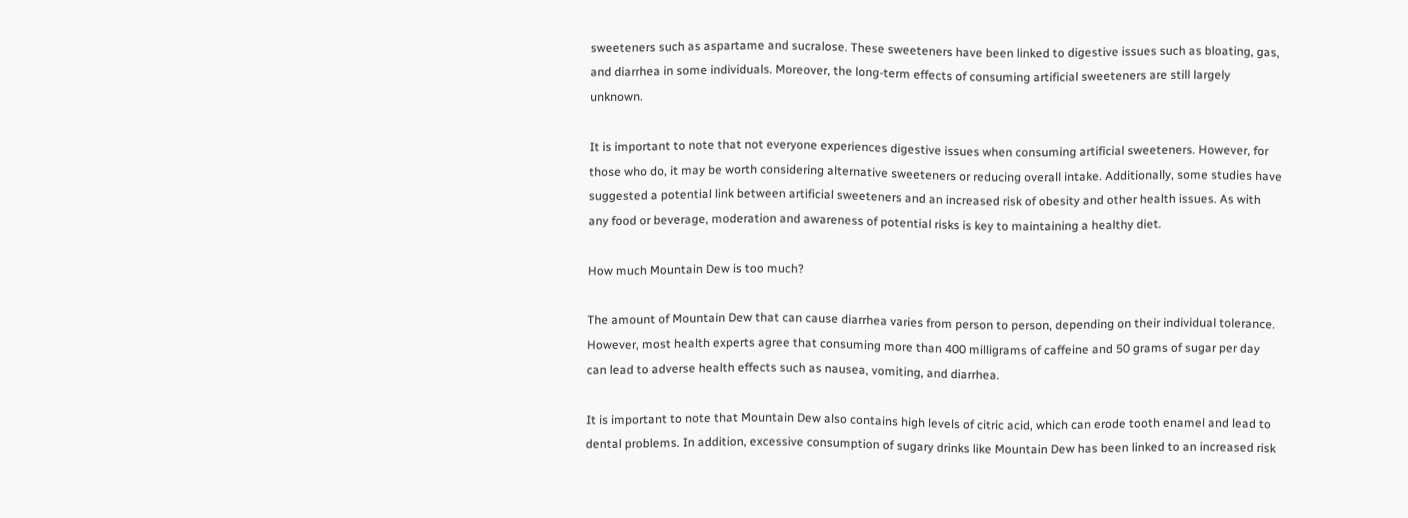sweeteners such as aspartame and sucralose. These sweeteners have been linked to digestive issues such as bloating, gas, and diarrhea in some individuals. Moreover, the long-term effects of consuming artificial sweeteners are still largely unknown.

It is important to note that not everyone experiences digestive issues when consuming artificial sweeteners. However, for those who do, it may be worth considering alternative sweeteners or reducing overall intake. Additionally, some studies have suggested a potential link between artificial sweeteners and an increased risk of obesity and other health issues. As with any food or beverage, moderation and awareness of potential risks is key to maintaining a healthy diet.

How much Mountain Dew is too much?

The amount of Mountain Dew that can cause diarrhea varies from person to person, depending on their individual tolerance. However, most health experts agree that consuming more than 400 milligrams of caffeine and 50 grams of sugar per day can lead to adverse health effects such as nausea, vomiting, and diarrhea.

It is important to note that Mountain Dew also contains high levels of citric acid, which can erode tooth enamel and lead to dental problems. In addition, excessive consumption of sugary drinks like Mountain Dew has been linked to an increased risk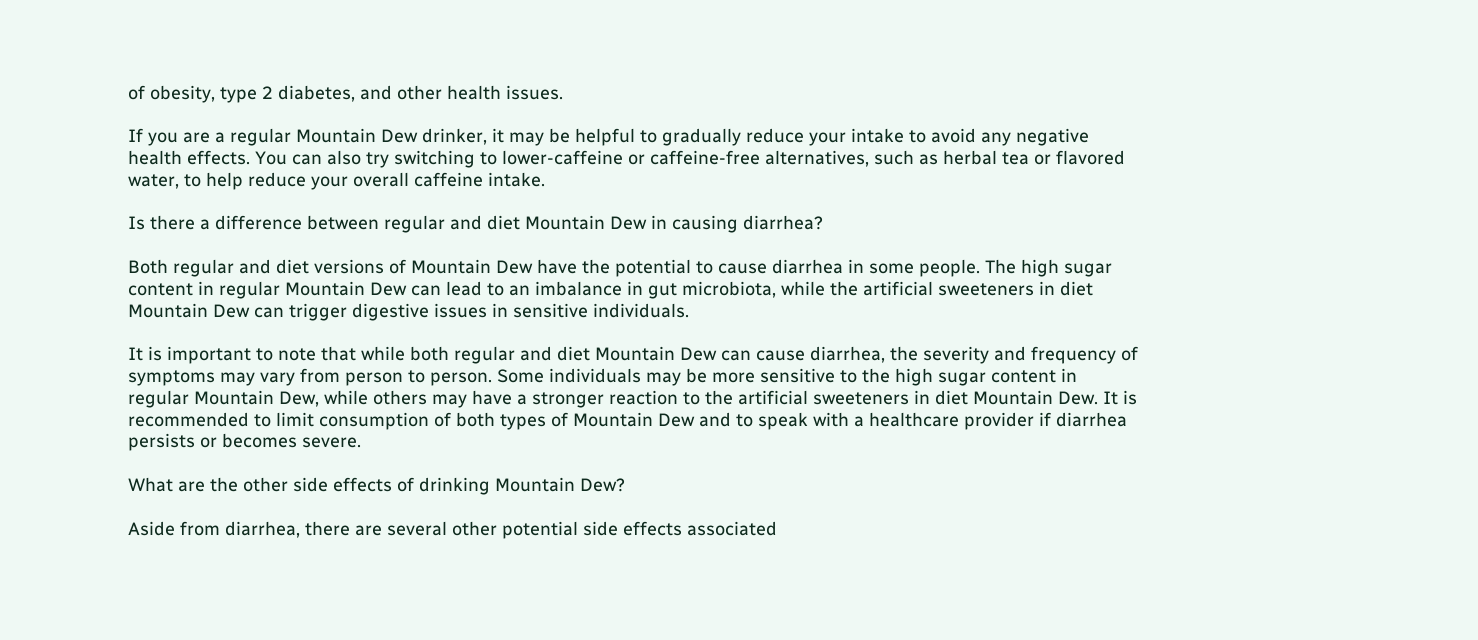of obesity, type 2 diabetes, and other health issues.

If you are a regular Mountain Dew drinker, it may be helpful to gradually reduce your intake to avoid any negative health effects. You can also try switching to lower-caffeine or caffeine-free alternatives, such as herbal tea or flavored water, to help reduce your overall caffeine intake.

Is there a difference between regular and diet Mountain Dew in causing diarrhea?

Both regular and diet versions of Mountain Dew have the potential to cause diarrhea in some people. The high sugar content in regular Mountain Dew can lead to an imbalance in gut microbiota, while the artificial sweeteners in diet Mountain Dew can trigger digestive issues in sensitive individuals.

It is important to note that while both regular and diet Mountain Dew can cause diarrhea, the severity and frequency of symptoms may vary from person to person. Some individuals may be more sensitive to the high sugar content in regular Mountain Dew, while others may have a stronger reaction to the artificial sweeteners in diet Mountain Dew. It is recommended to limit consumption of both types of Mountain Dew and to speak with a healthcare provider if diarrhea persists or becomes severe.

What are the other side effects of drinking Mountain Dew?

Aside from diarrhea, there are several other potential side effects associated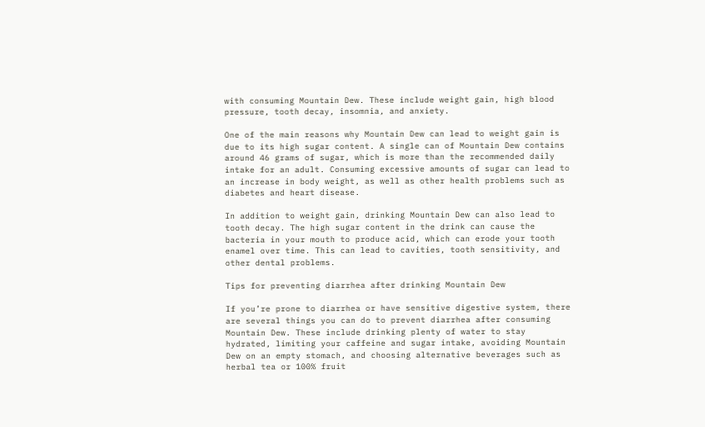with consuming Mountain Dew. These include weight gain, high blood pressure, tooth decay, insomnia, and anxiety.

One of the main reasons why Mountain Dew can lead to weight gain is due to its high sugar content. A single can of Mountain Dew contains around 46 grams of sugar, which is more than the recommended daily intake for an adult. Consuming excessive amounts of sugar can lead to an increase in body weight, as well as other health problems such as diabetes and heart disease.

In addition to weight gain, drinking Mountain Dew can also lead to tooth decay. The high sugar content in the drink can cause the bacteria in your mouth to produce acid, which can erode your tooth enamel over time. This can lead to cavities, tooth sensitivity, and other dental problems.

Tips for preventing diarrhea after drinking Mountain Dew

If you’re prone to diarrhea or have sensitive digestive system, there are several things you can do to prevent diarrhea after consuming Mountain Dew. These include drinking plenty of water to stay hydrated, limiting your caffeine and sugar intake, avoiding Mountain Dew on an empty stomach, and choosing alternative beverages such as herbal tea or 100% fruit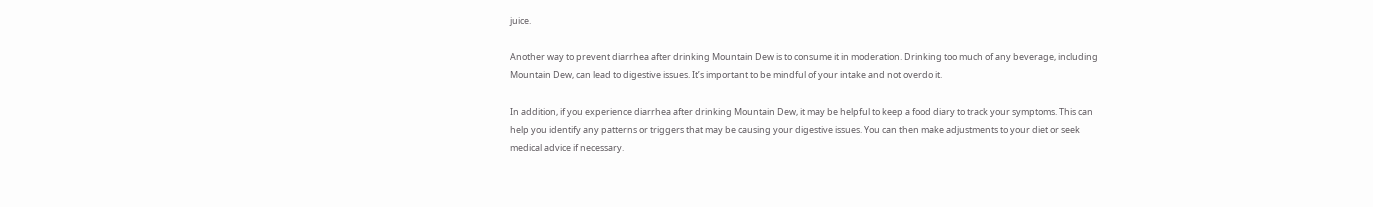juice.

Another way to prevent diarrhea after drinking Mountain Dew is to consume it in moderation. Drinking too much of any beverage, including Mountain Dew, can lead to digestive issues. It’s important to be mindful of your intake and not overdo it.

In addition, if you experience diarrhea after drinking Mountain Dew, it may be helpful to keep a food diary to track your symptoms. This can help you identify any patterns or triggers that may be causing your digestive issues. You can then make adjustments to your diet or seek medical advice if necessary.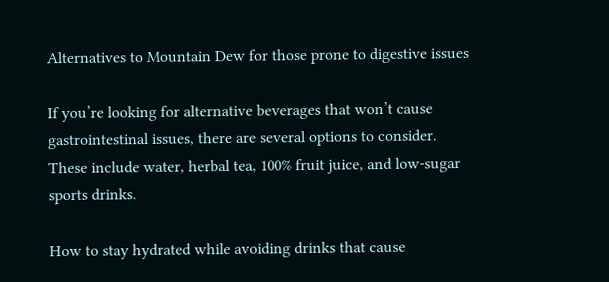Alternatives to Mountain Dew for those prone to digestive issues

If you’re looking for alternative beverages that won’t cause gastrointestinal issues, there are several options to consider. These include water, herbal tea, 100% fruit juice, and low-sugar sports drinks.

How to stay hydrated while avoiding drinks that cause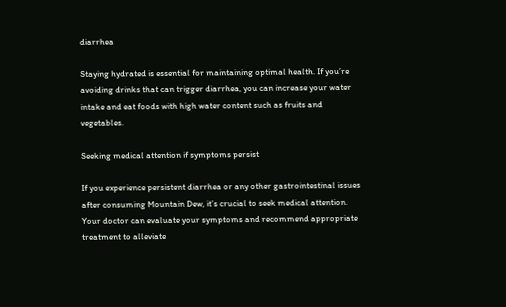diarrhea

Staying hydrated is essential for maintaining optimal health. If you’re avoiding drinks that can trigger diarrhea, you can increase your water intake and eat foods with high water content such as fruits and vegetables.

Seeking medical attention if symptoms persist

If you experience persistent diarrhea or any other gastrointestinal issues after consuming Mountain Dew, it’s crucial to seek medical attention. Your doctor can evaluate your symptoms and recommend appropriate treatment to alleviate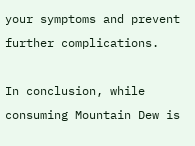your symptoms and prevent further complications.

In conclusion, while consuming Mountain Dew is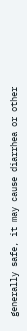generally safe, it may cause diarrhea or other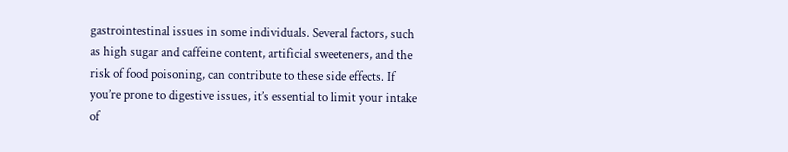gastrointestinal issues in some individuals. Several factors, such as high sugar and caffeine content, artificial sweeteners, and the risk of food poisoning, can contribute to these side effects. If you’re prone to digestive issues, it’s essential to limit your intake of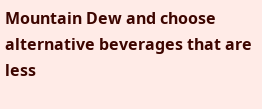Mountain Dew and choose alternative beverages that are less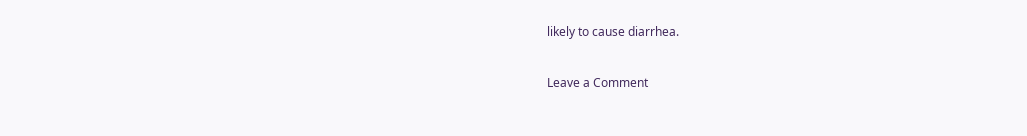likely to cause diarrhea.

Leave a Comment